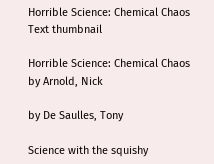Horrible Science: Chemical Chaos
Text thumbnail

Horrible Science: Chemical Chaos
by Arnold, Nick

by De Saulles, Tony

Science with the squishy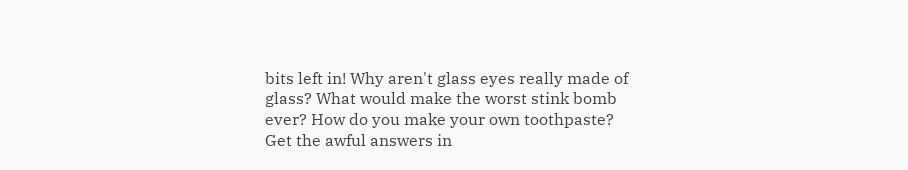bits left in! Why aren't glass eyes really made of glass? What would make the worst stink bomb ever? How do you make your own toothpaste? Get the awful answers in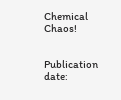Chemical Chaos!


Publication date: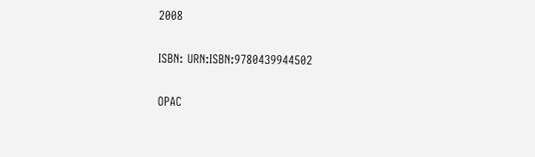2008

ISBN: URN:ISBN:9780439944502

OPAC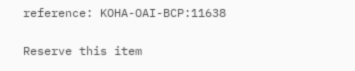reference: KOHA-OAI-BCP:11638

Reserve this item